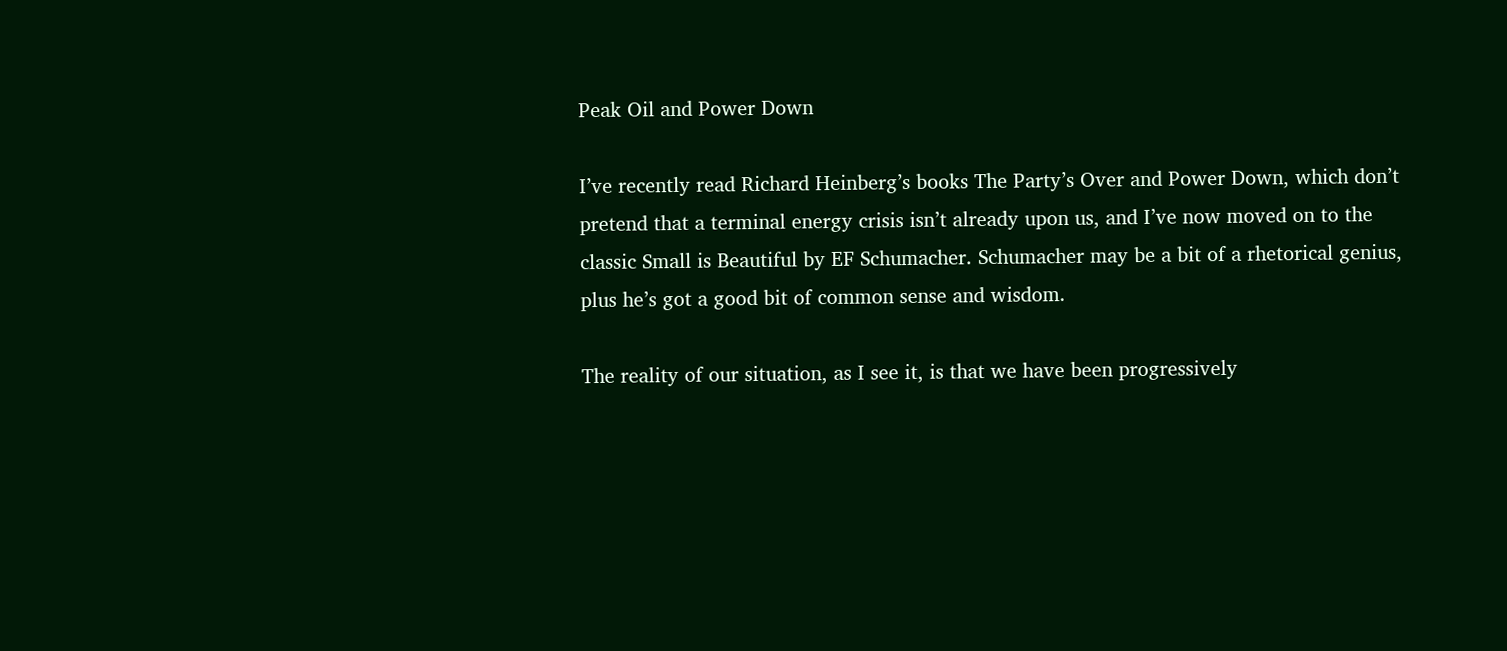Peak Oil and Power Down

I’ve recently read Richard Heinberg’s books The Party’s Over and Power Down, which don’t pretend that a terminal energy crisis isn’t already upon us, and I’ve now moved on to the classic Small is Beautiful by EF Schumacher. Schumacher may be a bit of a rhetorical genius, plus he’s got a good bit of common sense and wisdom.

The reality of our situation, as I see it, is that we have been progressively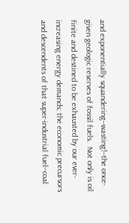and exponentially squandering–wasting!–the once-given geologic reserves of fossil fuels.  Not only is oil finite and destined to be exhausted by our ever-increasing energy demands; the economic precursors and descendents of that super-industrial fuel–coal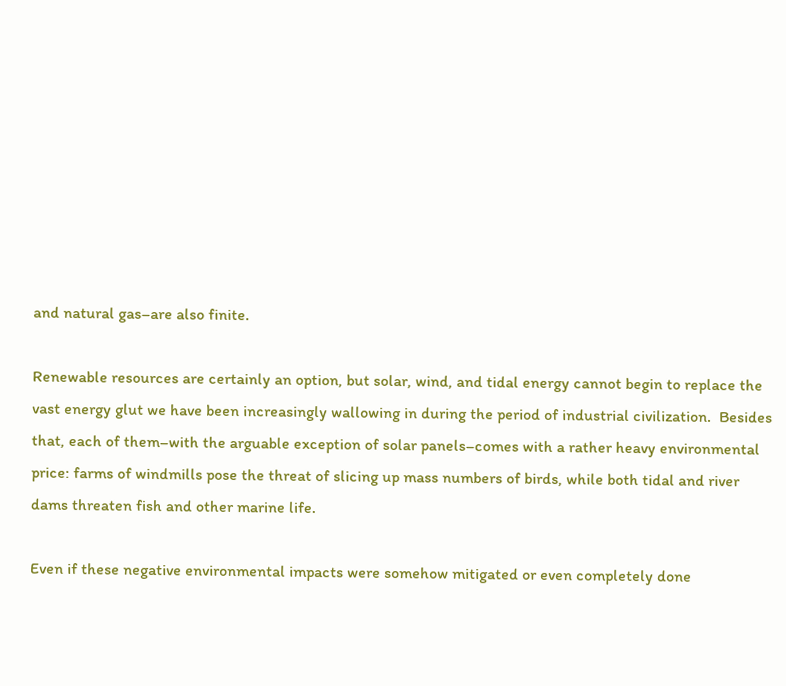and natural gas–are also finite.

Renewable resources are certainly an option, but solar, wind, and tidal energy cannot begin to replace the vast energy glut we have been increasingly wallowing in during the period of industrial civilization.  Besides that, each of them–with the arguable exception of solar panels–comes with a rather heavy environmental price: farms of windmills pose the threat of slicing up mass numbers of birds, while both tidal and river dams threaten fish and other marine life.

Even if these negative environmental impacts were somehow mitigated or even completely done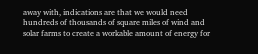away with, indications are that we would need hundreds of thousands of square miles of wind and solar farms to create a workable amount of energy for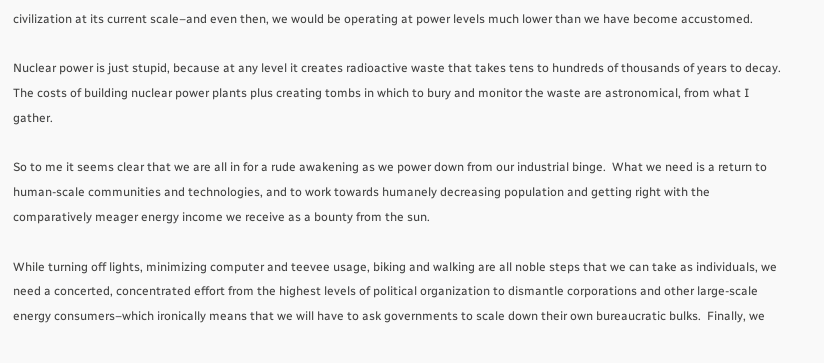civilization at its current scale–and even then, we would be operating at power levels much lower than we have become accustomed.

Nuclear power is just stupid, because at any level it creates radioactive waste that takes tens to hundreds of thousands of years to decay.  The costs of building nuclear power plants plus creating tombs in which to bury and monitor the waste are astronomical, from what I gather.

So to me it seems clear that we are all in for a rude awakening as we power down from our industrial binge.  What we need is a return to human-scale communities and technologies, and to work towards humanely decreasing population and getting right with the comparatively meager energy income we receive as a bounty from the sun.

While turning off lights, minimizing computer and teevee usage, biking and walking are all noble steps that we can take as individuals, we need a concerted, concentrated effort from the highest levels of political organization to dismantle corporations and other large-scale energy consumers–which ironically means that we will have to ask governments to scale down their own bureaucratic bulks.  Finally, we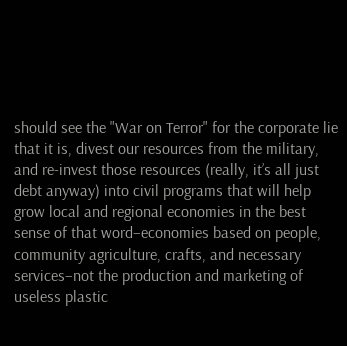should see the "War on Terror" for the corporate lie that it is, divest our resources from the military, and re-invest those resources (really, it’s all just debt anyway) into civil programs that will help grow local and regional economies in the best sense of that word–economies based on people, community agriculture, crafts, and necessary services–not the production and marketing of useless plastic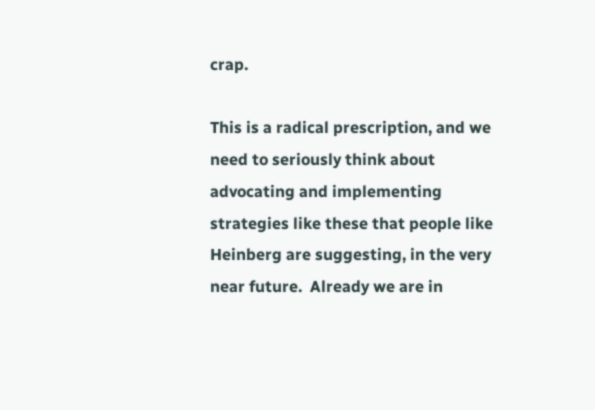crap.

This is a radical prescription, and we need to seriously think about advocating and implementing strategies like these that people like Heinberg are suggesting, in the very near future.  Already we are in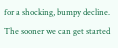for a shocking, bumpy decline. The sooner we can get started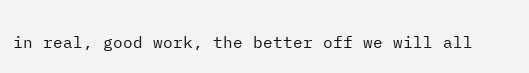in real, good work, the better off we will all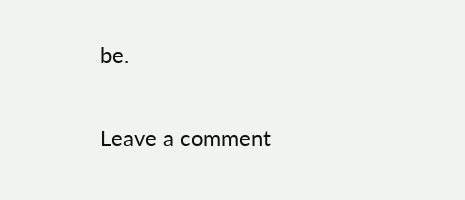be.

Leave a comment